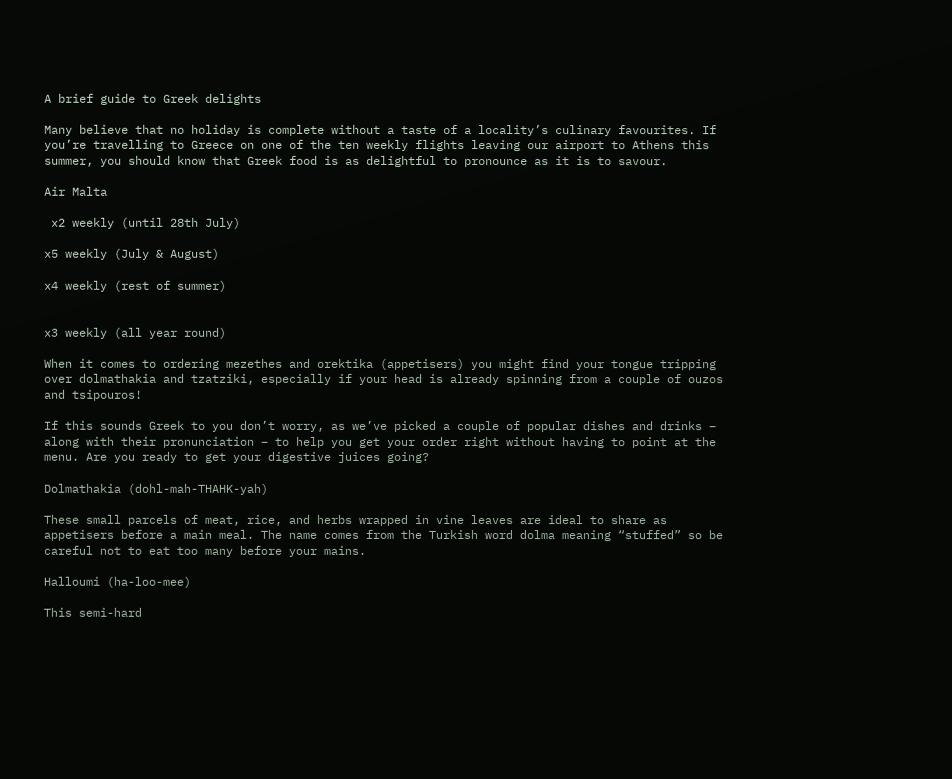A brief guide to Greek delights

Many believe that no holiday is complete without a taste of a locality’s culinary favourites. If you’re travelling to Greece on one of the ten weekly flights leaving our airport to Athens this summer, you should know that Greek food is as delightful to pronounce as it is to savour.

Air Malta

 x2 weekly (until 28th July)

x5 weekly (July & August)

x4 weekly (rest of summer)


x3 weekly (all year round)

When it comes to ordering mezethes and orektika (appetisers) you might find your tongue tripping over dolmathakia and tzatziki, especially if your head is already spinning from a couple of ouzos and tsipouros!

If this sounds Greek to you don’t worry, as we’ve picked a couple of popular dishes and drinks – along with their pronunciation – to help you get your order right without having to point at the menu. Are you ready to get your digestive juices going?

Dolmathakia (dohl-mah-THAHK-yah)

These small parcels of meat, rice, and herbs wrapped in vine leaves are ideal to share as appetisers before a main meal. The name comes from the Turkish word dolma meaning “stuffed” so be careful not to eat too many before your mains.

Halloumi (ha-loo-mee)

This semi-hard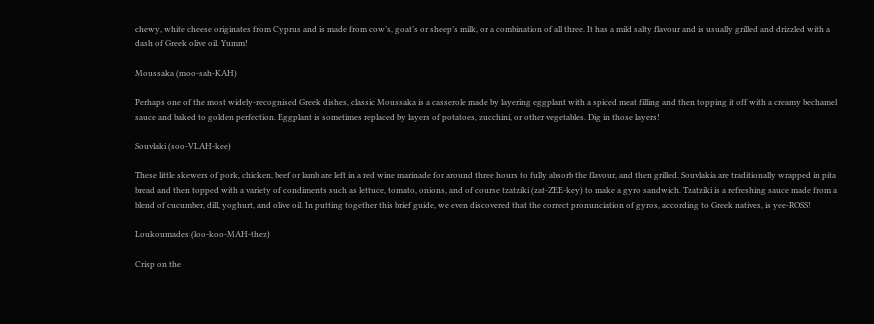chewy, white cheese originates from Cyprus and is made from cow’s, goat’s or sheep’s milk, or a combination of all three. It has a mild salty flavour and is usually grilled and drizzled with a dash of Greek olive oil. Yumm!

Moussaka (moo-sah-KAH)

Perhaps one of the most widely-recognised Greek dishes, classic Moussaka is a casserole made by layering eggplant with a spiced meat filling and then topping it off with a creamy bechamel sauce and baked to golden perfection. Eggplant is sometimes replaced by layers of potatoes, zucchini, or other vegetables. Dig in those layers!

Souvlaki (soo-VLAH-kee)

These little skewers of pork, chicken, beef or lamb are left in a red wine marinade for around three hours to fully absorb the flavour, and then grilled. Souvlakia are traditionally wrapped in pita bread and then topped with a variety of condiments such as lettuce, tomato, onions, and of course tzatziki (zat-ZEE-key) to make a gyro sandwich. Tzatziki is a refreshing sauce made from a blend of cucumber, dill, yoghurt, and olive oil. In putting together this brief guide, we even discovered that the correct pronunciation of gyros, according to Greek natives, is yee-ROSS!

Loukoumades (loo-koo-MAH-thez)

Crisp on the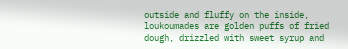outside and fluffy on the inside, loukoumades are golden puffs of fried dough, drizzled with sweet syrup and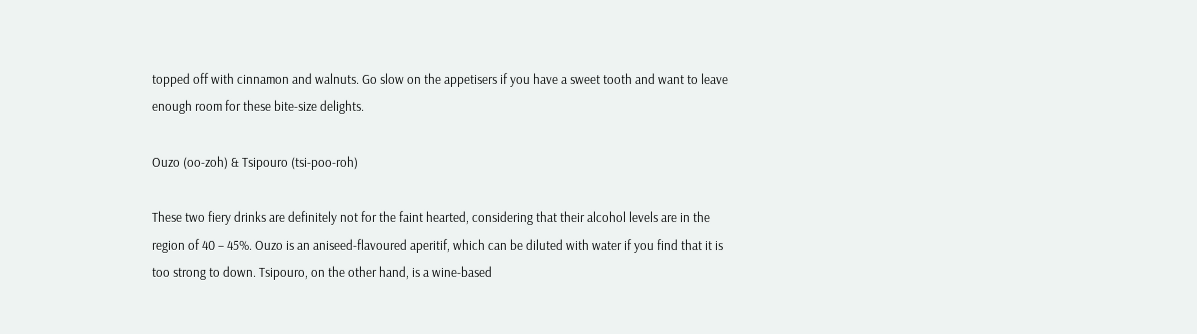topped off with cinnamon and walnuts. Go slow on the appetisers if you have a sweet tooth and want to leave enough room for these bite-size delights.

Ouzo (oo-zoh) & Tsipouro (tsi-poo-roh)

These two fiery drinks are definitely not for the faint hearted, considering that their alcohol levels are in the region of 40 – 45%. Ouzo is an aniseed-flavoured aperitif, which can be diluted with water if you find that it is too strong to down. Tsipouro, on the other hand, is a wine-based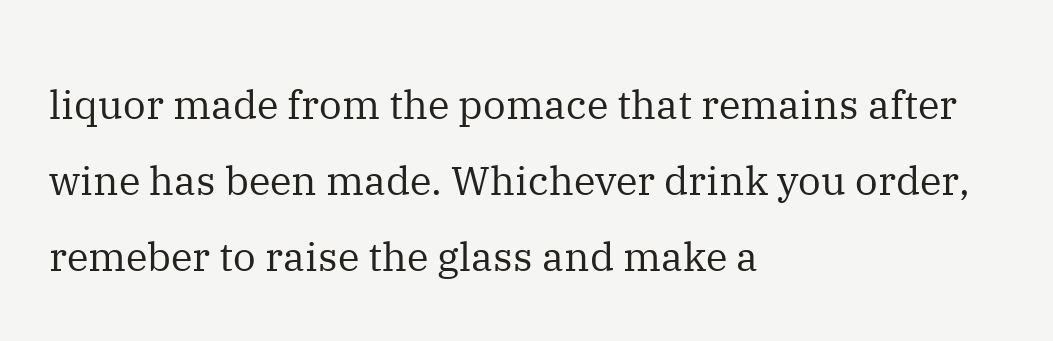liquor made from the pomace that remains after wine has been made. Whichever drink you order, remeber to raise the glass and make a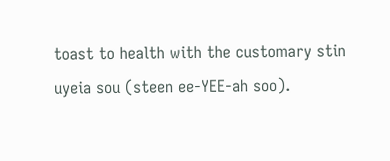toast to health with the customary stin uyeia sou (steen ee-YEE-ah soo).